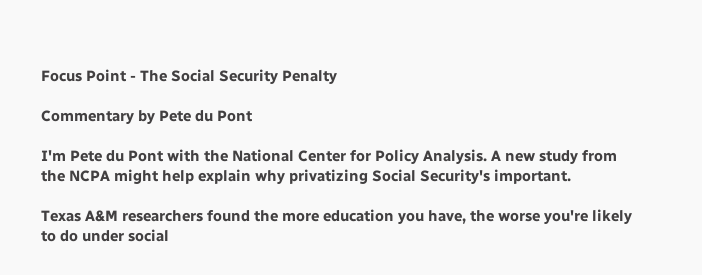Focus Point - The Social Security Penalty

Commentary by Pete du Pont

I'm Pete du Pont with the National Center for Policy Analysis. A new study from the NCPA might help explain why privatizing Social Security's important.

Texas A&M researchers found the more education you have, the worse you're likely to do under social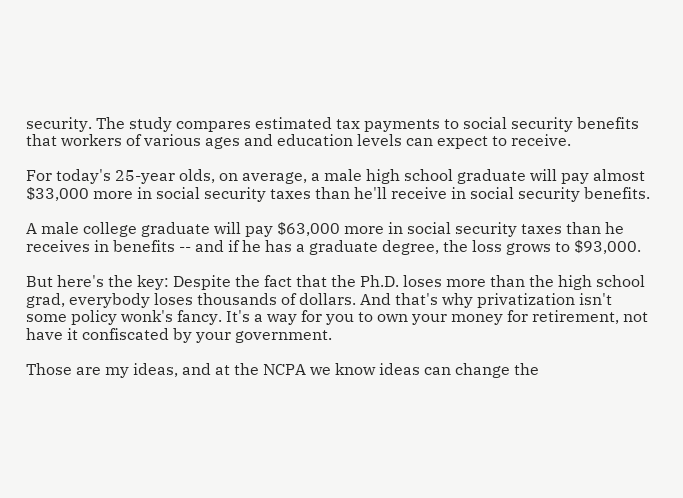security. The study compares estimated tax payments to social security benefits that workers of various ages and education levels can expect to receive.

For today's 25-year olds, on average, a male high school graduate will pay almost $33,000 more in social security taxes than he'll receive in social security benefits.

A male college graduate will pay $63,000 more in social security taxes than he receives in benefits -- and if he has a graduate degree, the loss grows to $93,000.

But here's the key: Despite the fact that the Ph.D. loses more than the high school grad, everybody loses thousands of dollars. And that's why privatization isn't some policy wonk's fancy. It's a way for you to own your money for retirement, not have it confiscated by your government.

Those are my ideas, and at the NCPA we know ideas can change the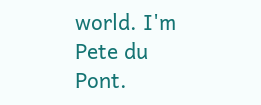world. I'm Pete du Pont.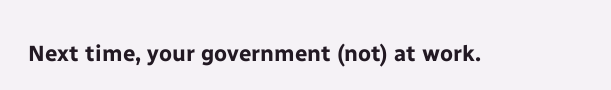Next time, your government (not) at work.